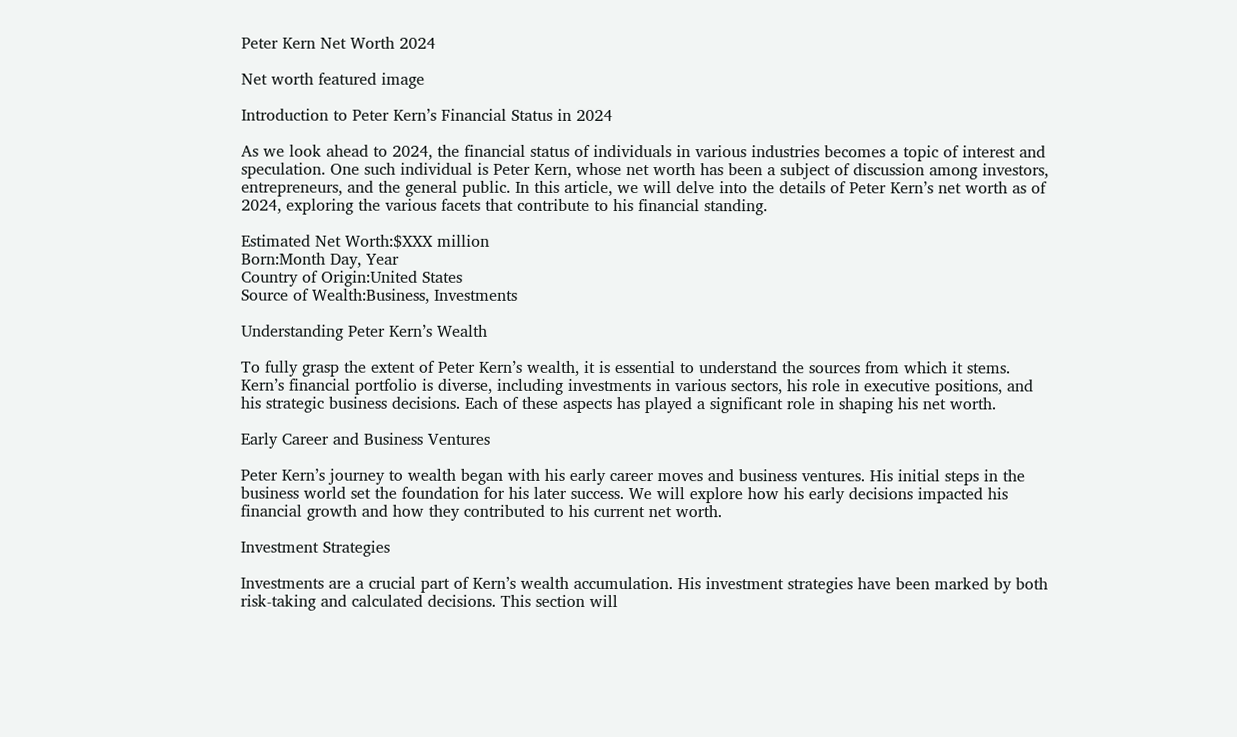Peter Kern Net Worth 2024

Net worth featured image

Introduction to Peter Kern’s Financial Status in 2024

As we look ahead to 2024, the financial status of individuals in various industries becomes a topic of interest and speculation. One such individual is Peter Kern, whose net worth has been a subject of discussion among investors, entrepreneurs, and the general public. In this article, we will delve into the details of Peter Kern’s net worth as of 2024, exploring the various facets that contribute to his financial standing.

Estimated Net Worth:$XXX million
Born:Month Day, Year
Country of Origin:United States
Source of Wealth:Business, Investments

Understanding Peter Kern’s Wealth

To fully grasp the extent of Peter Kern’s wealth, it is essential to understand the sources from which it stems. Kern’s financial portfolio is diverse, including investments in various sectors, his role in executive positions, and his strategic business decisions. Each of these aspects has played a significant role in shaping his net worth.

Early Career and Business Ventures

Peter Kern’s journey to wealth began with his early career moves and business ventures. His initial steps in the business world set the foundation for his later success. We will explore how his early decisions impacted his financial growth and how they contributed to his current net worth.

Investment Strategies

Investments are a crucial part of Kern’s wealth accumulation. His investment strategies have been marked by both risk-taking and calculated decisions. This section will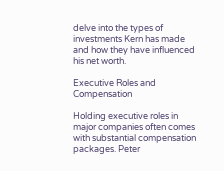delve into the types of investments Kern has made and how they have influenced his net worth.

Executive Roles and Compensation

Holding executive roles in major companies often comes with substantial compensation packages. Peter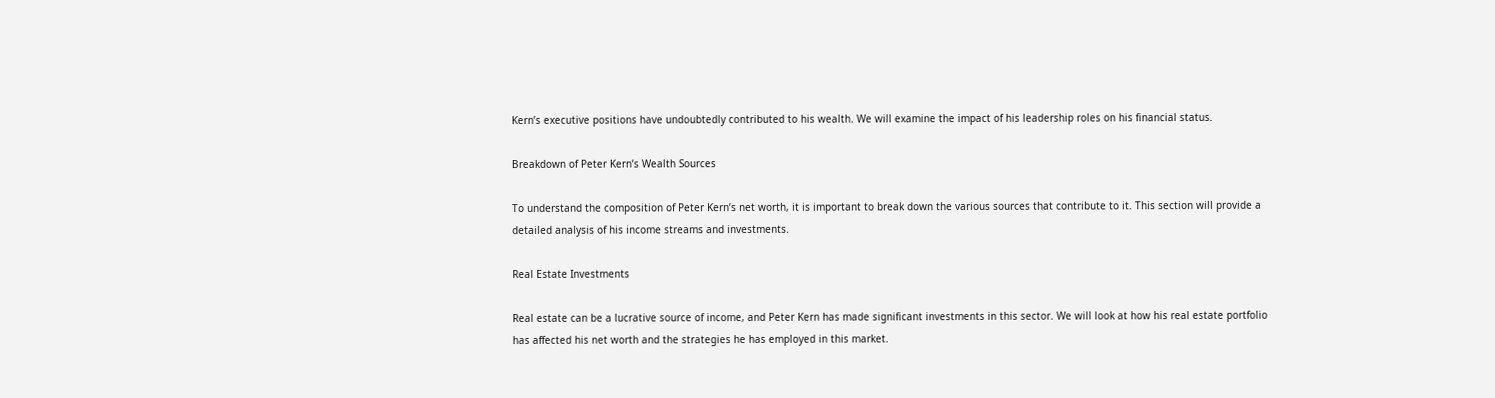Kern’s executive positions have undoubtedly contributed to his wealth. We will examine the impact of his leadership roles on his financial status.

Breakdown of Peter Kern’s Wealth Sources

To understand the composition of Peter Kern’s net worth, it is important to break down the various sources that contribute to it. This section will provide a detailed analysis of his income streams and investments.

Real Estate Investments

Real estate can be a lucrative source of income, and Peter Kern has made significant investments in this sector. We will look at how his real estate portfolio has affected his net worth and the strategies he has employed in this market.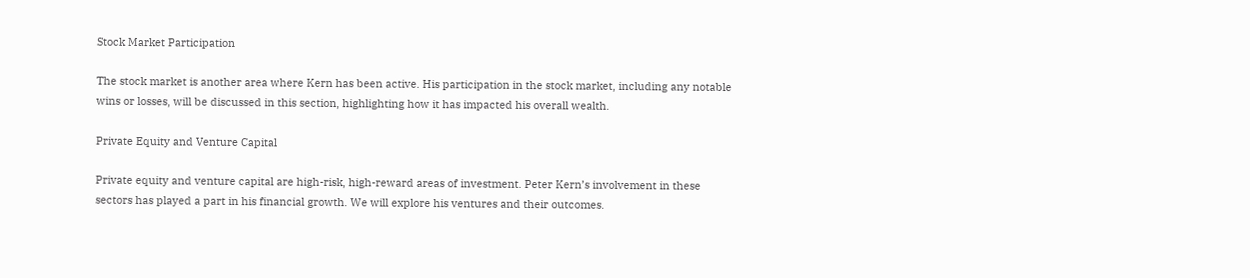Stock Market Participation

The stock market is another area where Kern has been active. His participation in the stock market, including any notable wins or losses, will be discussed in this section, highlighting how it has impacted his overall wealth.

Private Equity and Venture Capital

Private equity and venture capital are high-risk, high-reward areas of investment. Peter Kern’s involvement in these sectors has played a part in his financial growth. We will explore his ventures and their outcomes.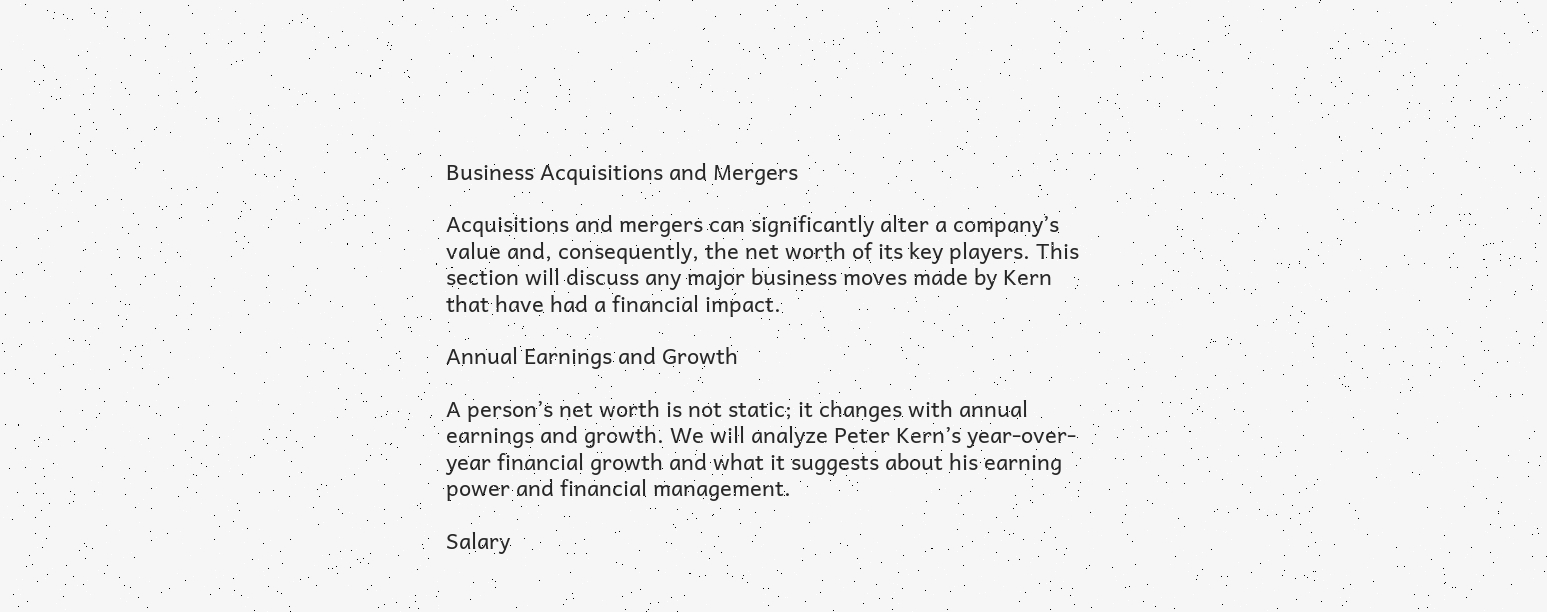Business Acquisitions and Mergers

Acquisitions and mergers can significantly alter a company’s value and, consequently, the net worth of its key players. This section will discuss any major business moves made by Kern that have had a financial impact.

Annual Earnings and Growth

A person’s net worth is not static; it changes with annual earnings and growth. We will analyze Peter Kern’s year-over-year financial growth and what it suggests about his earning power and financial management.

Salary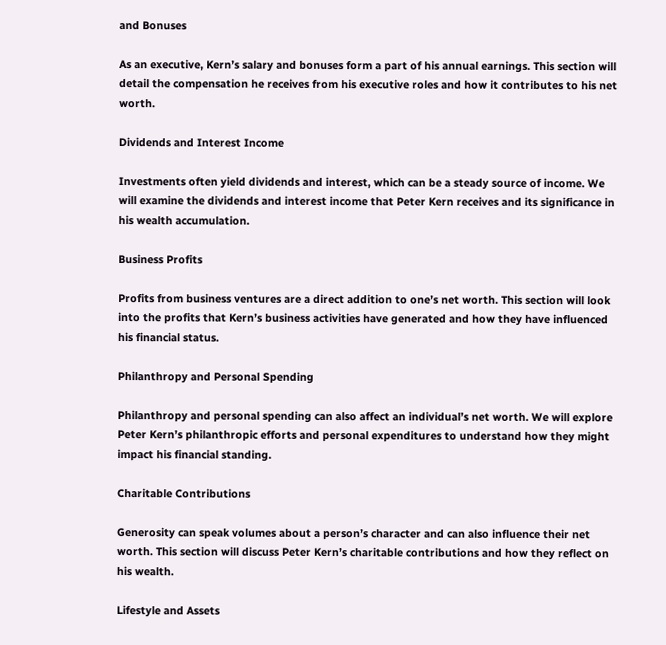and Bonuses

As an executive, Kern’s salary and bonuses form a part of his annual earnings. This section will detail the compensation he receives from his executive roles and how it contributes to his net worth.

Dividends and Interest Income

Investments often yield dividends and interest, which can be a steady source of income. We will examine the dividends and interest income that Peter Kern receives and its significance in his wealth accumulation.

Business Profits

Profits from business ventures are a direct addition to one’s net worth. This section will look into the profits that Kern’s business activities have generated and how they have influenced his financial status.

Philanthropy and Personal Spending

Philanthropy and personal spending can also affect an individual’s net worth. We will explore Peter Kern’s philanthropic efforts and personal expenditures to understand how they might impact his financial standing.

Charitable Contributions

Generosity can speak volumes about a person’s character and can also influence their net worth. This section will discuss Peter Kern’s charitable contributions and how they reflect on his wealth.

Lifestyle and Assets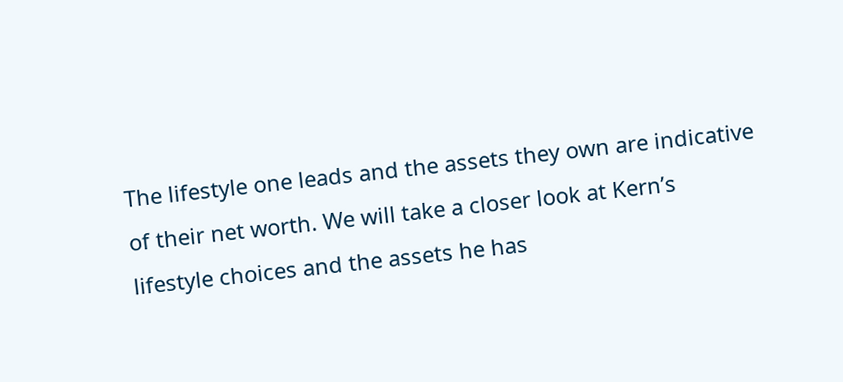The lifestyle one leads and the assets they own are indicative of their net worth. We will take a closer look at Kern’s lifestyle choices and the assets he has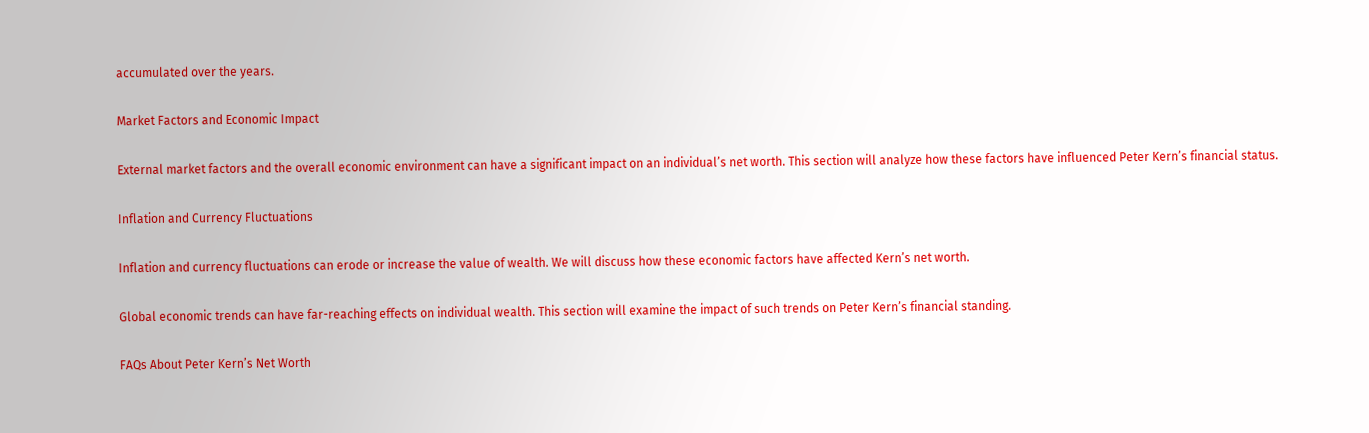accumulated over the years.

Market Factors and Economic Impact

External market factors and the overall economic environment can have a significant impact on an individual’s net worth. This section will analyze how these factors have influenced Peter Kern’s financial status.

Inflation and Currency Fluctuations

Inflation and currency fluctuations can erode or increase the value of wealth. We will discuss how these economic factors have affected Kern’s net worth.

Global economic trends can have far-reaching effects on individual wealth. This section will examine the impact of such trends on Peter Kern’s financial standing.

FAQs About Peter Kern’s Net Worth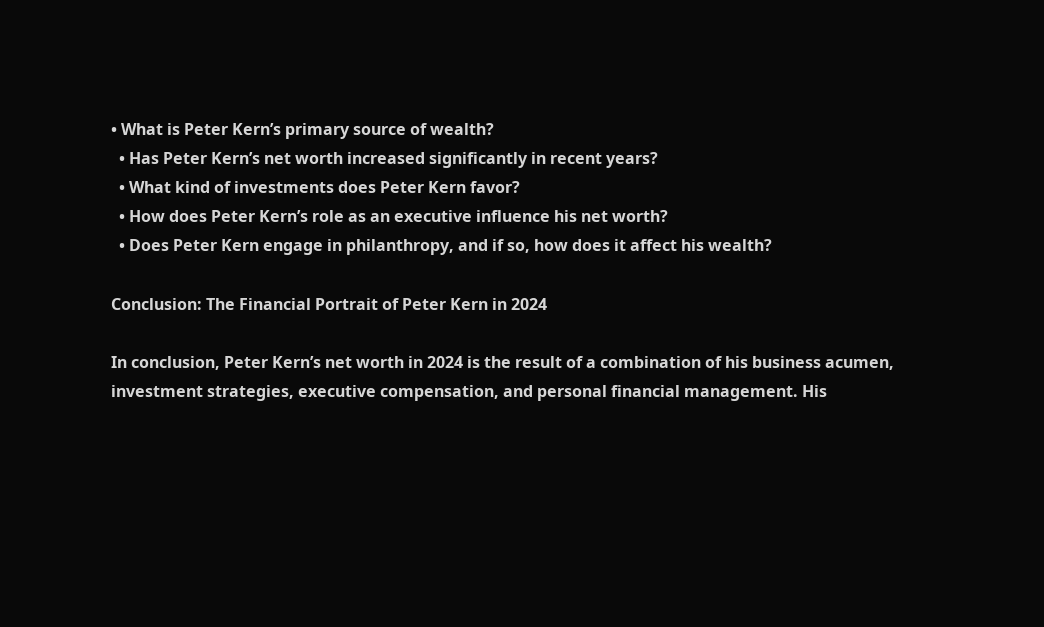• What is Peter Kern’s primary source of wealth?
  • Has Peter Kern’s net worth increased significantly in recent years?
  • What kind of investments does Peter Kern favor?
  • How does Peter Kern’s role as an executive influence his net worth?
  • Does Peter Kern engage in philanthropy, and if so, how does it affect his wealth?

Conclusion: The Financial Portrait of Peter Kern in 2024

In conclusion, Peter Kern’s net worth in 2024 is the result of a combination of his business acumen, investment strategies, executive compensation, and personal financial management. His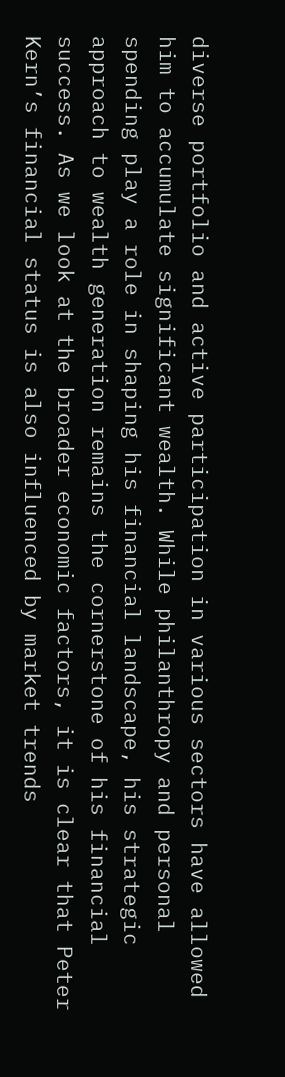diverse portfolio and active participation in various sectors have allowed him to accumulate significant wealth. While philanthropy and personal spending play a role in shaping his financial landscape, his strategic approach to wealth generation remains the cornerstone of his financial success. As we look at the broader economic factors, it is clear that Peter Kern’s financial status is also influenced by market trends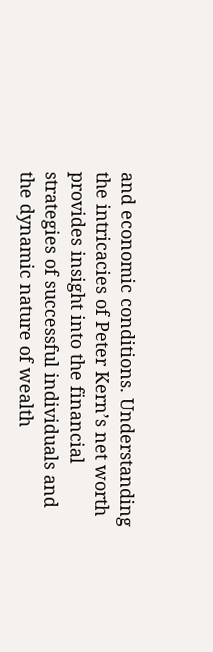and economic conditions. Understanding the intricacies of Peter Kern’s net worth provides insight into the financial strategies of successful individuals and the dynamic nature of wealth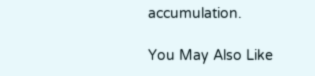accumulation.

You May Also Like